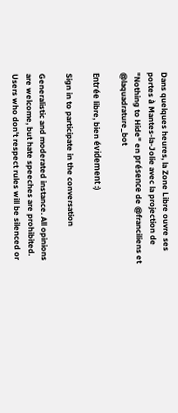Dans quelques heures, la Zone Libre ouvre ses portes à Mantes-la-Jolie avec la projection de "Nothing to Hide" en présence de @franciliens et @laquadrature_bot

Entrée libre, bien évidement :)

Sign in to participate in the conversation

Generalistic and moderated instance. All opinions are welcome, but hate speeches are prohibited. Users who don't respect rules will be silenced or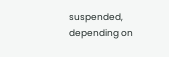suspended, depending on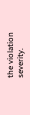the violation severity.